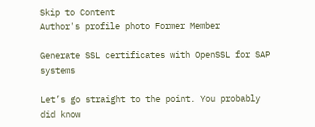Skip to Content
Author's profile photo Former Member

Generate SSL certificates with OpenSSL for SAP systems

Let’s go straight to the point. You probably did know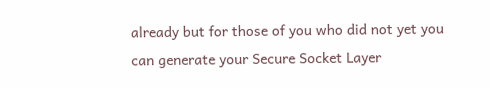already but for those of you who did not yet you can generate your Secure Socket Layer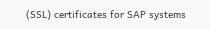(SSL) certificates for SAP systems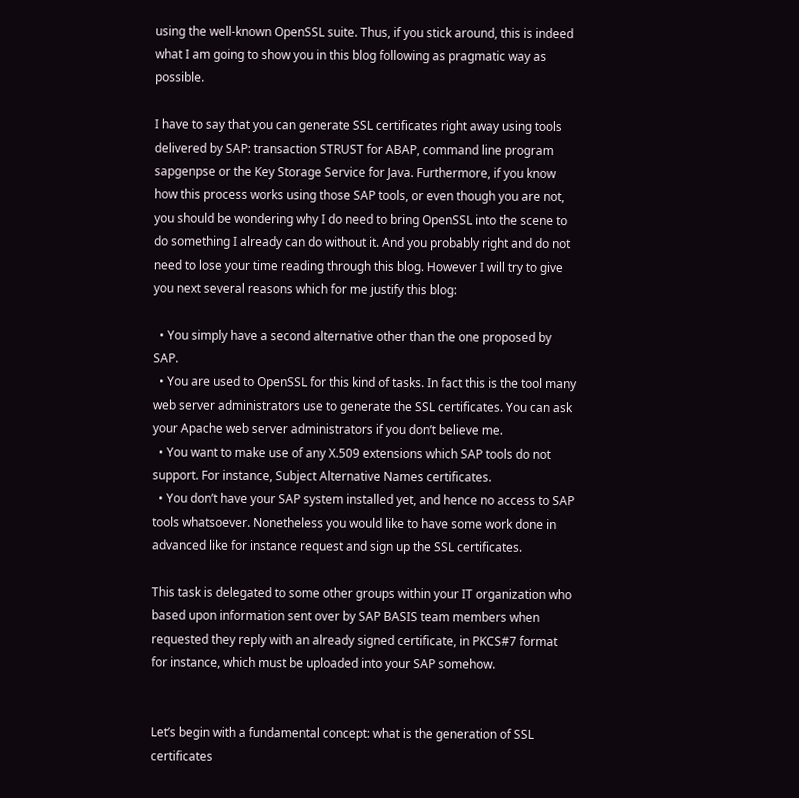using the well-known OpenSSL suite. Thus, if you stick around, this is indeed what I am going to show you in this blog following as pragmatic way as possible.

I have to say that you can generate SSL certificates right away using tools delivered by SAP: transaction STRUST for ABAP, command line program sapgenpse or the Key Storage Service for Java. Furthermore, if you know how this process works using those SAP tools, or even though you are not, you should be wondering why I do need to bring OpenSSL into the scene to do something I already can do without it. And you probably right and do not need to lose your time reading through this blog. However I will try to give you next several reasons which for me justify this blog:

  • You simply have a second alternative other than the one proposed by SAP.
  • You are used to OpenSSL for this kind of tasks. In fact this is the tool many web server administrators use to generate the SSL certificates. You can ask your Apache web server administrators if you don’t believe me.
  • You want to make use of any X.509 extensions which SAP tools do not support. For instance, Subject Alternative Names certificates.
  • You don’t have your SAP system installed yet, and hence no access to SAP tools whatsoever. Nonetheless you would like to have some work done in advanced like for instance request and sign up the SSL certificates.

This task is delegated to some other groups within your IT organization who based upon information sent over by SAP BASIS team members when requested they reply with an already signed certificate, in PKCS#7 format for instance, which must be uploaded into your SAP somehow.


Let’s begin with a fundamental concept: what is the generation of SSL certificates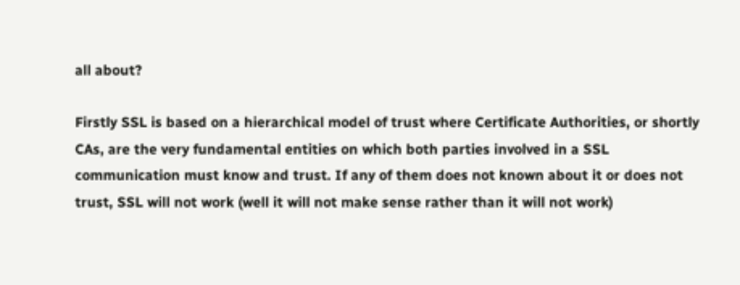all about?

Firstly SSL is based on a hierarchical model of trust where Certificate Authorities, or shortly CAs, are the very fundamental entities on which both parties involved in a SSL communication must know and trust. If any of them does not known about it or does not trust, SSL will not work (well it will not make sense rather than it will not work)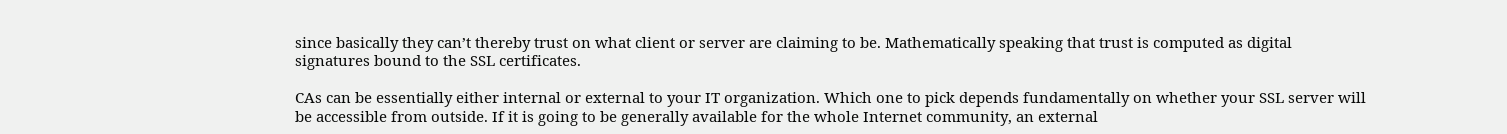since basically they can’t thereby trust on what client or server are claiming to be. Mathematically speaking that trust is computed as digital signatures bound to the SSL certificates.

CAs can be essentially either internal or external to your IT organization. Which one to pick depends fundamentally on whether your SSL server will be accessible from outside. If it is going to be generally available for the whole Internet community, an external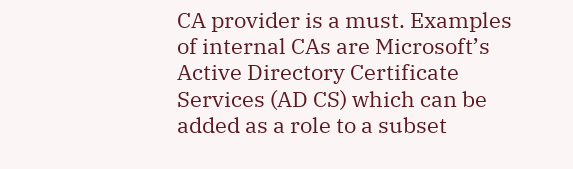CA provider is a must. Examples of internal CAs are Microsoft’s Active Directory Certificate Services (AD CS) which can be added as a role to a subset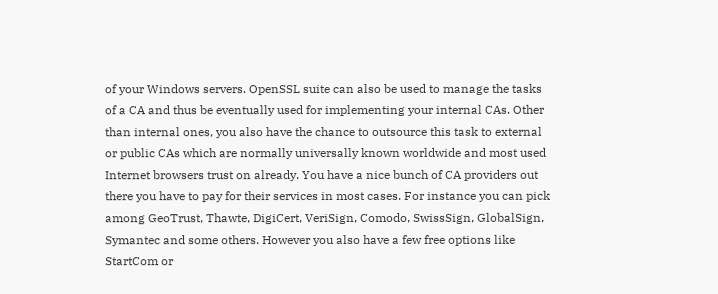of your Windows servers. OpenSSL suite can also be used to manage the tasks of a CA and thus be eventually used for implementing your internal CAs. Other than internal ones, you also have the chance to outsource this task to external or public CAs which are normally universally known worldwide and most used Internet browsers trust on already. You have a nice bunch of CA providers out there you have to pay for their services in most cases. For instance you can pick among GeoTrust, Thawte, DigiCert, VeriSign, Comodo, SwissSign, GlobalSign, Symantec and some others. However you also have a few free options like StartCom or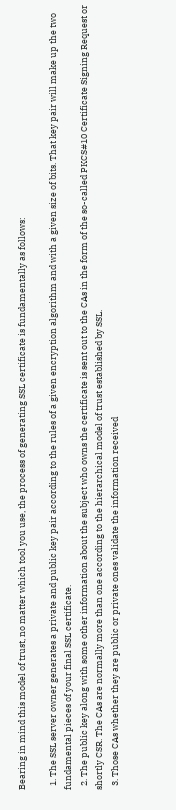Bearing in mind this model of trust, no matter which tool you use, the process of generating SSL certificate is fundamentally as follows:

  1. The SSL server owner generates a private and public key pair according to the rules of a given encryption algorithm and with a given size of bits. That key pair will make up the two fundamental pieces of your final SSL certificate.
  2. The public key along with some other information about the subject who owns the certificate is sent out to the CAs in the form of the so-called PKCS#10 Certificate Signing Request or shortly CSR. The CAs are normally more than one according to the hierarchical model of trust established by SSL.
  3. Those CAs whether they are public or private ones validate the information received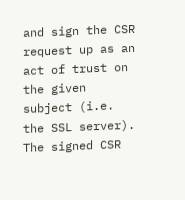and sign the CSR request up as an act of trust on the given subject (i.e. the SSL server). The signed CSR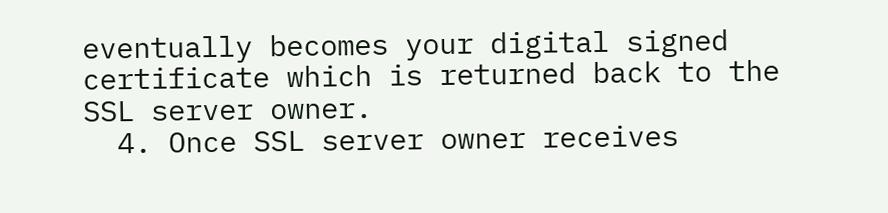eventually becomes your digital signed certificate which is returned back to the SSL server owner.
  4. Once SSL server owner receives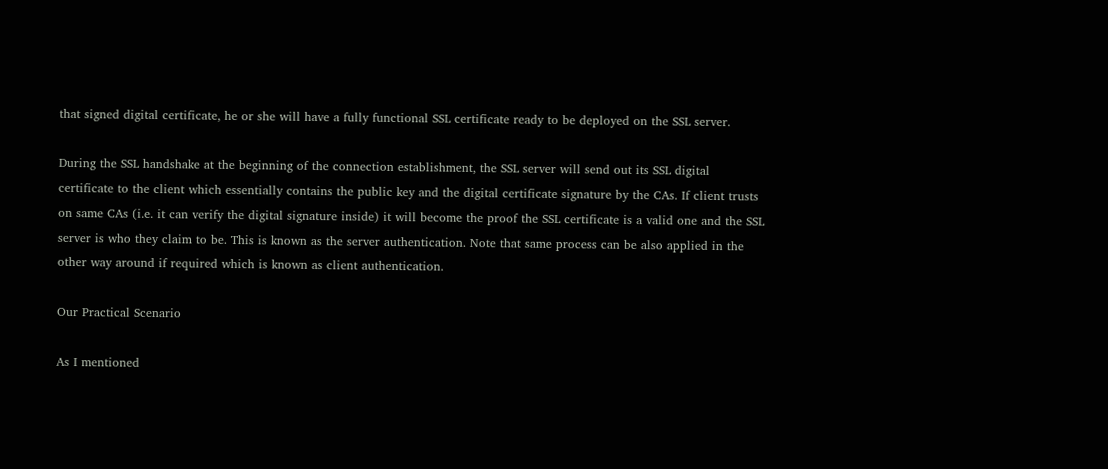that signed digital certificate, he or she will have a fully functional SSL certificate ready to be deployed on the SSL server.

During the SSL handshake at the beginning of the connection establishment, the SSL server will send out its SSL digital certificate to the client which essentially contains the public key and the digital certificate signature by the CAs. If client trusts on same CAs (i.e. it can verify the digital signature inside) it will become the proof the SSL certificate is a valid one and the SSL server is who they claim to be. This is known as the server authentication. Note that same process can be also applied in the other way around if required which is known as client authentication.

Our Practical Scenario

As I mentioned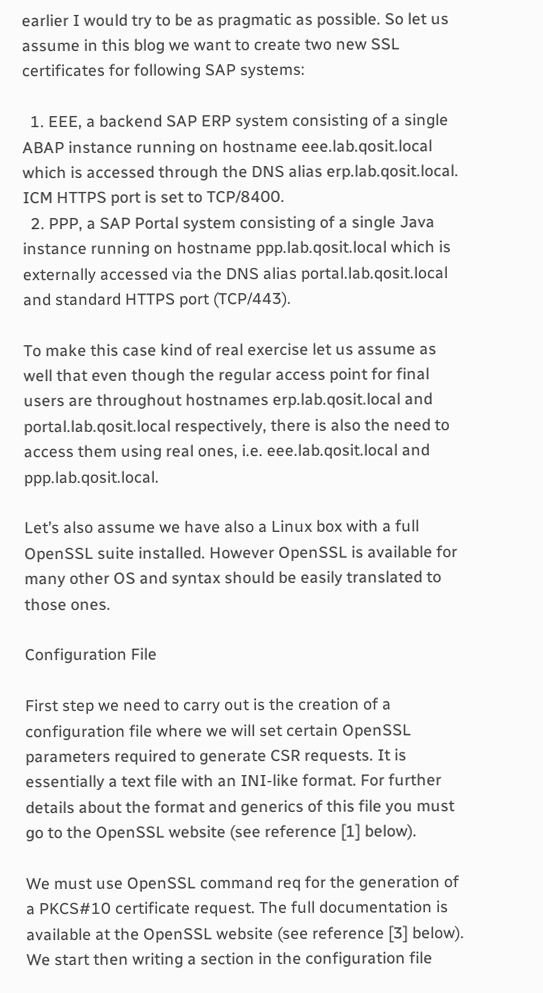earlier I would try to be as pragmatic as possible. So let us assume in this blog we want to create two new SSL certificates for following SAP systems:

  1. EEE, a backend SAP ERP system consisting of a single ABAP instance running on hostname eee.lab.qosit.local which is accessed through the DNS alias erp.lab.qosit.local. ICM HTTPS port is set to TCP/8400.
  2. PPP, a SAP Portal system consisting of a single Java instance running on hostname ppp.lab.qosit.local which is externally accessed via the DNS alias portal.lab.qosit.local and standard HTTPS port (TCP/443).

To make this case kind of real exercise let us assume as well that even though the regular access point for final users are throughout hostnames erp.lab.qosit.local and portal.lab.qosit.local respectively, there is also the need to access them using real ones, i.e. eee.lab.qosit.local and ppp.lab.qosit.local.

Let’s also assume we have also a Linux box with a full OpenSSL suite installed. However OpenSSL is available for many other OS and syntax should be easily translated to those ones.

Configuration File

First step we need to carry out is the creation of a configuration file where we will set certain OpenSSL parameters required to generate CSR requests. It is essentially a text file with an INI-like format. For further details about the format and generics of this file you must go to the OpenSSL website (see reference [1] below).

We must use OpenSSL command req for the generation of a PKCS#10 certificate request. The full documentation is available at the OpenSSL website (see reference [3] below). We start then writing a section in the configuration file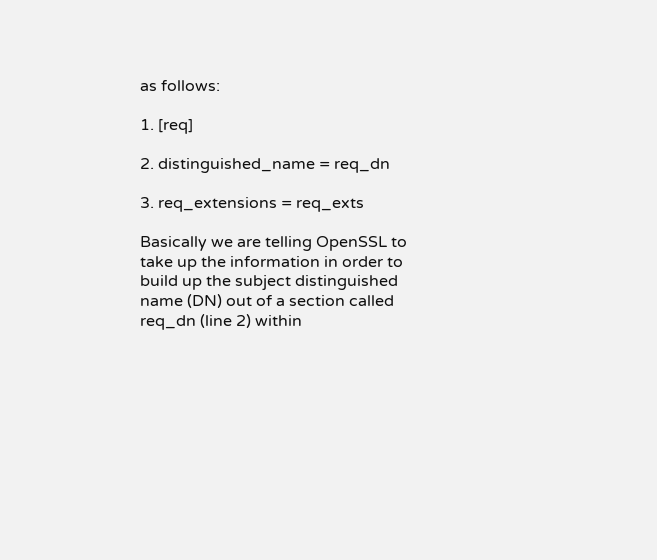as follows:

1. [req]

2. distinguished_name = req_dn

3. req_extensions = req_exts

Basically we are telling OpenSSL to take up the information in order to build up the subject distinguished name (DN) out of a section called req_dn (line 2) within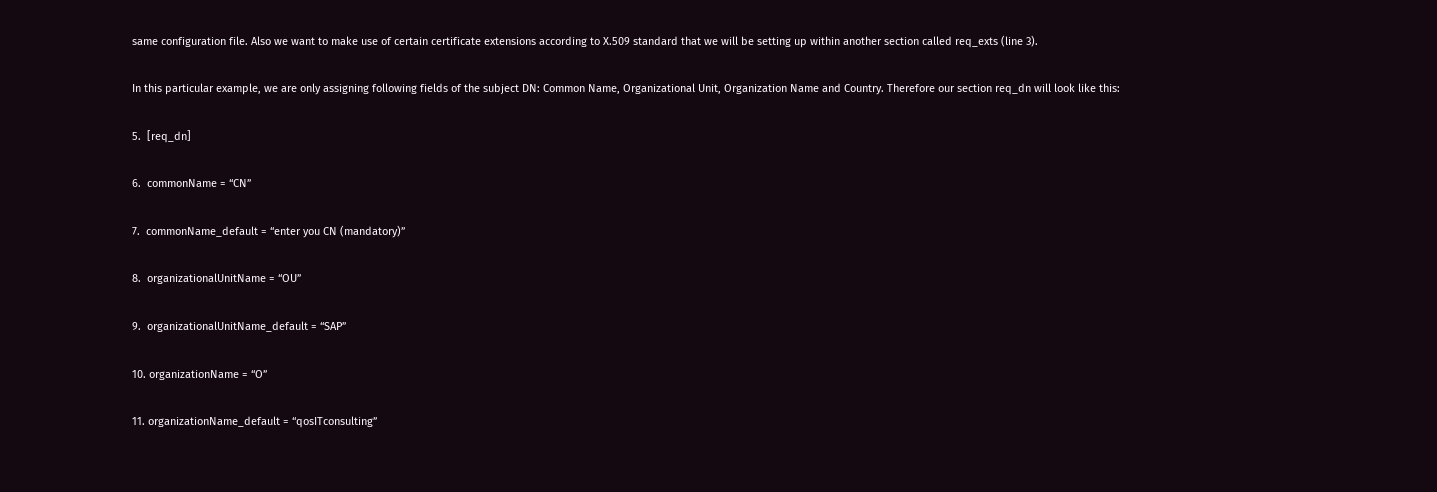same configuration file. Also we want to make use of certain certificate extensions according to X.509 standard that we will be setting up within another section called req_exts (line 3).

In this particular example, we are only assigning following fields of the subject DN: Common Name, Organizational Unit, Organization Name and Country. Therefore our section req_dn will look like this:

5.  [req_dn]

6.  commonName = “CN”

7.  commonName_default = “enter you CN (mandatory)”

8.  organizationalUnitName = “OU”

9.  organizationalUnitName_default = “SAP”

10. organizationName = “O”

11. organizationName_default = “qosITconsulting”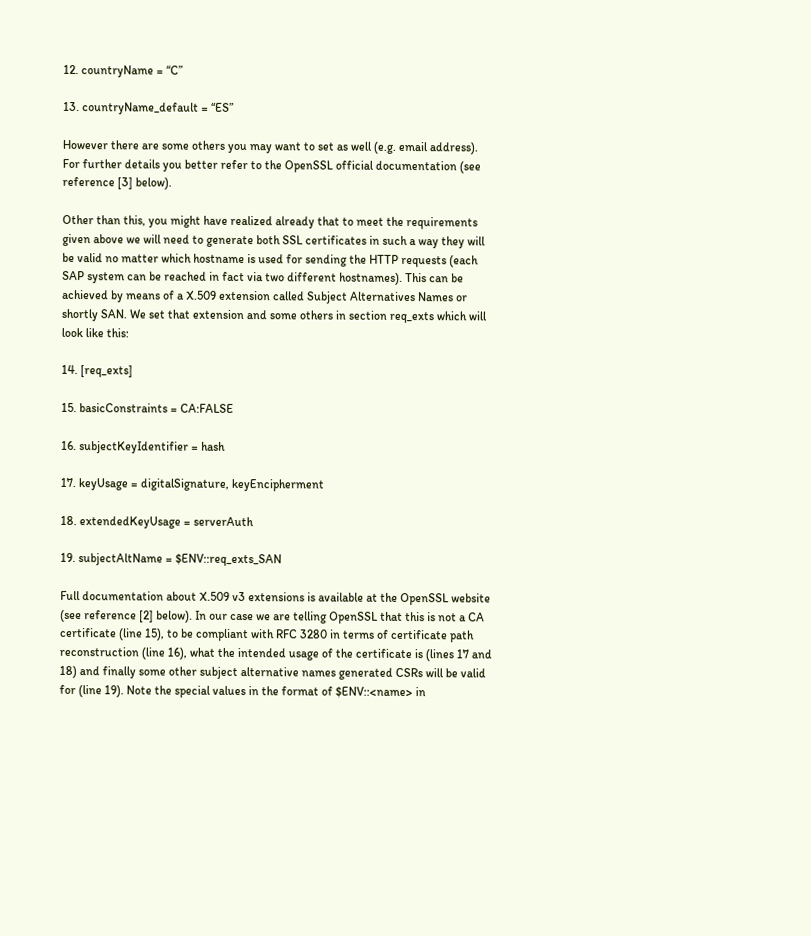12. countryName = “C”

13. countryName_default = “ES”

However there are some others you may want to set as well (e.g. email address). For further details you better refer to the OpenSSL official documentation (see reference [3] below).

Other than this, you might have realized already that to meet the requirements given above we will need to generate both SSL certificates in such a way they will be valid no matter which hostname is used for sending the HTTP requests (each SAP system can be reached in fact via two different hostnames). This can be achieved by means of a X.509 extension called Subject Alternatives Names or shortly SAN. We set that extension and some others in section req_exts which will look like this:

14. [req_exts]

15. basicConstraints = CA:FALSE

16. subjectKeyIdentifier = hash

17. keyUsage = digitalSignature, keyEncipherment

18. extendedKeyUsage = serverAuth

19. subjectAltName = $ENV::req_exts_SAN

Full documentation about X.509 v3 extensions is available at the OpenSSL website (see reference [2] below). In our case we are telling OpenSSL that this is not a CA certificate (line 15), to be compliant with RFC 3280 in terms of certificate path reconstruction (line 16), what the intended usage of the certificate is (lines 17 and 18) and finally some other subject alternative names generated CSRs will be valid for (line 19). Note the special values in the format of $ENV::<name> in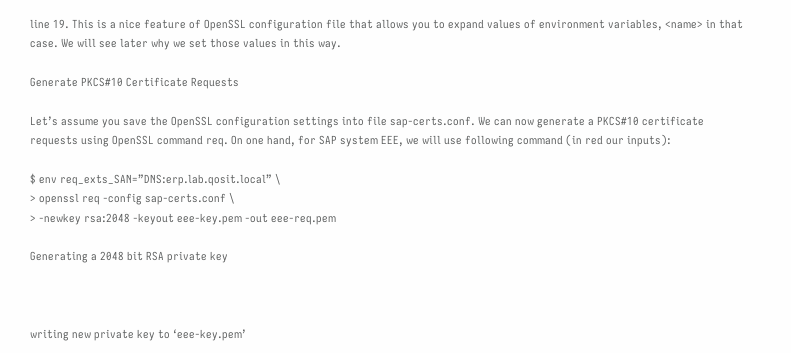line 19. This is a nice feature of OpenSSL configuration file that allows you to expand values of environment variables, <name> in that case. We will see later why we set those values in this way.

Generate PKCS#10 Certificate Requests

Let’s assume you save the OpenSSL configuration settings into file sap-certs.conf. We can now generate a PKCS#10 certificate requests using OpenSSL command req. On one hand, for SAP system EEE, we will use following command (in red our inputs):

$ env req_exts_SAN=”DNS:erp.lab.qosit.local” \
> openssl req -config sap-certs.conf \
> -newkey rsa:2048 -keyout eee-key.pem -out eee-req.pem

Generating a 2048 bit RSA private key



writing new private key to ‘eee-key.pem’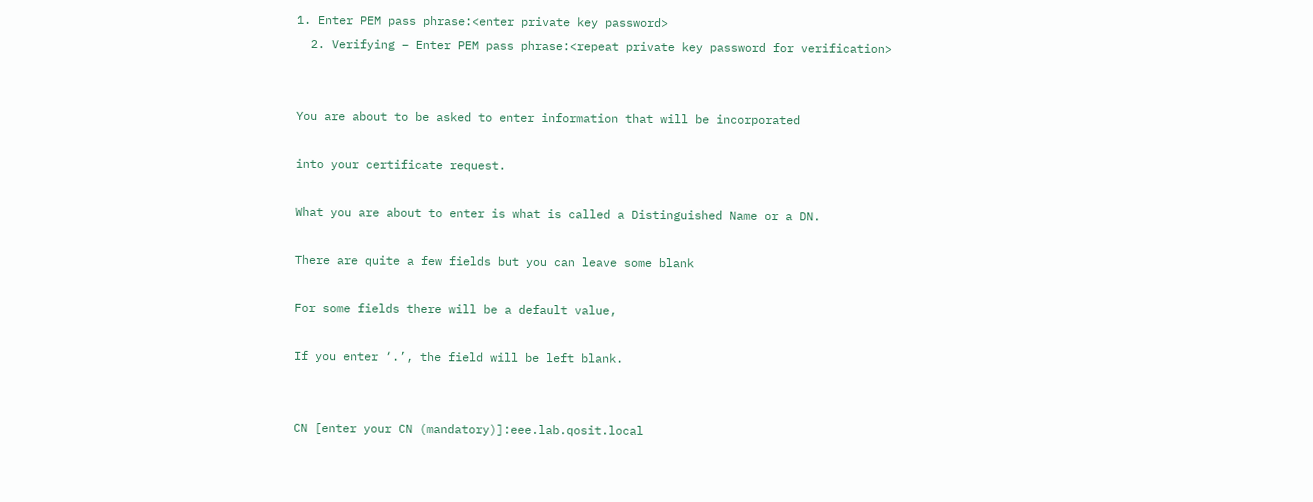1. Enter PEM pass phrase:<enter private key password>
  2. Verifying – Enter PEM pass phrase:<repeat private key password for verification>


You are about to be asked to enter information that will be incorporated

into your certificate request.

What you are about to enter is what is called a Distinguished Name or a DN.

There are quite a few fields but you can leave some blank

For some fields there will be a default value,

If you enter ‘.’, the field will be left blank.


CN [enter your CN (mandatory)]:eee.lab.qosit.local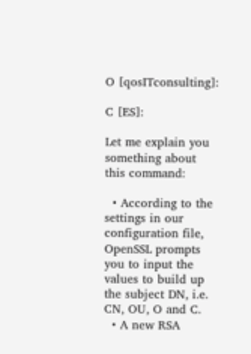O [qosITconsulting]:

C [ES]:

Let me explain you something about this command:

  • According to the settings in our configuration file, OpenSSL prompts you to input the values to build up the subject DN, i.e. CN, OU, O and C.
  • A new RSA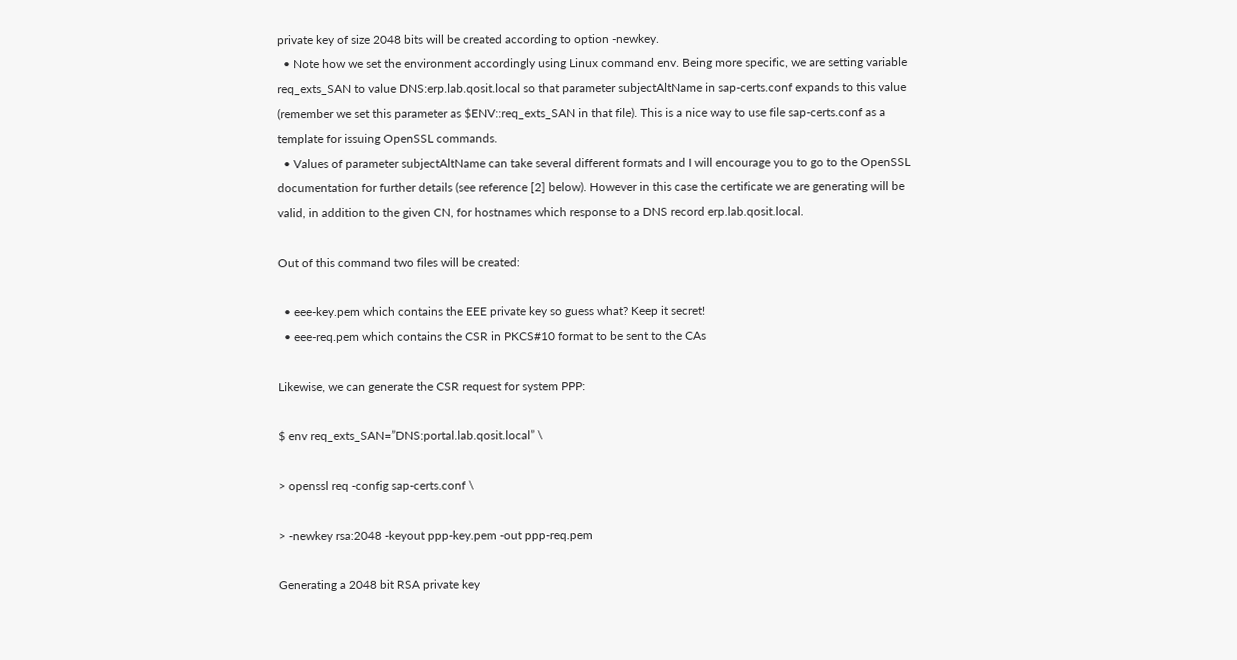private key of size 2048 bits will be created according to option -newkey.
  • Note how we set the environment accordingly using Linux command env. Being more specific, we are setting variable req_exts_SAN to value DNS:erp.lab.qosit.local so that parameter subjectAltName in sap-certs.conf expands to this value (remember we set this parameter as $ENV::req_exts_SAN in that file). This is a nice way to use file sap-certs.conf as a template for issuing OpenSSL commands.
  • Values of parameter subjectAltName can take several different formats and I will encourage you to go to the OpenSSL documentation for further details (see reference [2] below). However in this case the certificate we are generating will be valid, in addition to the given CN, for hostnames which response to a DNS record erp.lab.qosit.local.

Out of this command two files will be created:

  • eee-key.pem which contains the EEE private key so guess what? Keep it secret!
  • eee-req.pem which contains the CSR in PKCS#10 format to be sent to the CAs

Likewise, we can generate the CSR request for system PPP:

$ env req_exts_SAN=”DNS:portal.lab.qosit.local” \

> openssl req -config sap-certs.conf \

> -newkey rsa:2048 -keyout ppp-key.pem -out ppp-req.pem

Generating a 2048 bit RSA private key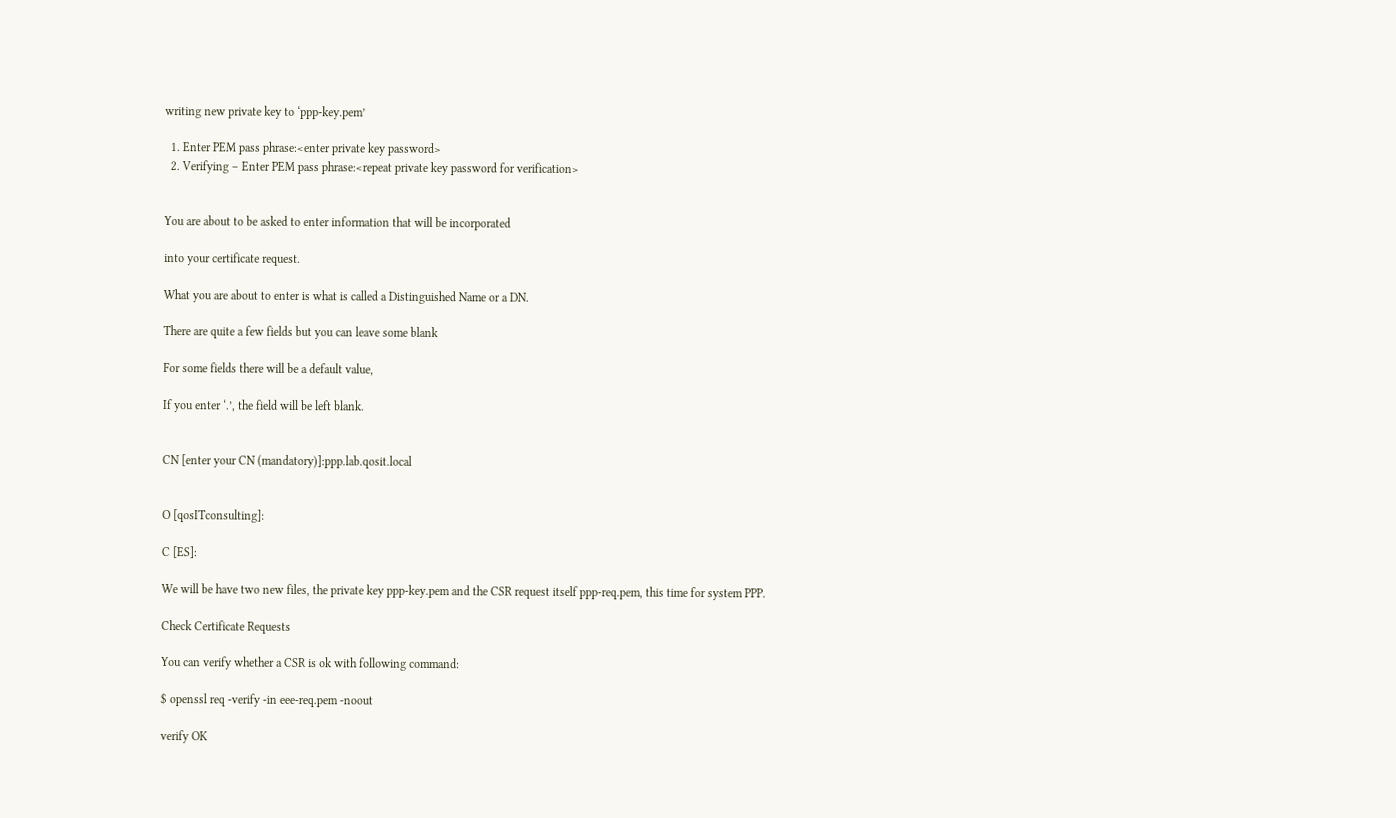writing new private key to ‘ppp-key.pem’

  1. Enter PEM pass phrase:<enter private key password>
  2. Verifying – Enter PEM pass phrase:<repeat private key password for verification>


You are about to be asked to enter information that will be incorporated

into your certificate request.

What you are about to enter is what is called a Distinguished Name or a DN.

There are quite a few fields but you can leave some blank

For some fields there will be a default value,

If you enter ‘.’, the field will be left blank.


CN [enter your CN (mandatory)]:ppp.lab.qosit.local


O [qosITconsulting]:

C [ES]:

We will be have two new files, the private key ppp-key.pem and the CSR request itself ppp-req.pem, this time for system PPP.

Check Certificate Requests

You can verify whether a CSR is ok with following command:

$ openssl req -verify -in eee-req.pem -noout

verify OK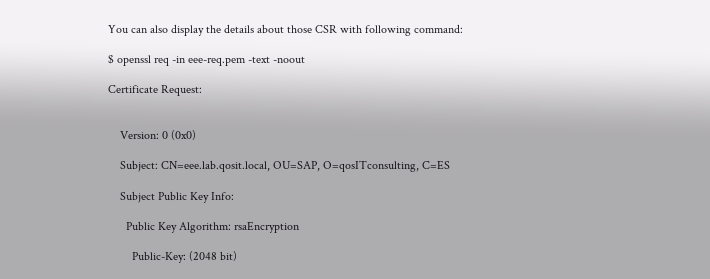You can also display the details about those CSR with following command:

$ openssl req -in eee-req.pem -text -noout

Certificate Request:


    Version: 0 (0x0)

    Subject: CN=eee.lab.qosit.local, OU=SAP, O=qosITconsulting, C=ES

    Subject Public Key Info:

      Public Key Algorithm: rsaEncryption

        Public-Key: (2048 bit)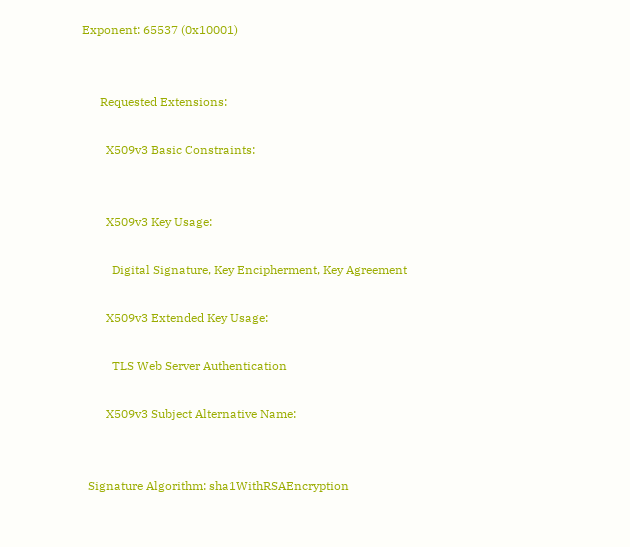Exponent: 65537 (0x10001)


      Requested Extensions:

        X509v3 Basic Constraints:


        X509v3 Key Usage:

          Digital Signature, Key Encipherment, Key Agreement

        X509v3 Extended Key Usage:

          TLS Web Server Authentication

        X509v3 Subject Alternative Name:


  Signature Algorithm: sha1WithRSAEncryption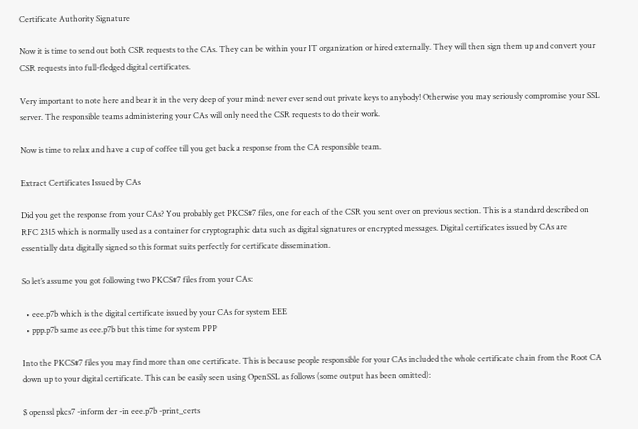Certificate Authority Signature

Now it is time to send out both CSR requests to the CAs. They can be within your IT organization or hired externally. They will then sign them up and convert your CSR requests into full-fledged digital certificates.

Very important to note here and bear it in the very deep of your mind: never ever send out private keys to anybody! Otherwise you may seriously compromise your SSL server. The responsible teams administering your CAs will only need the CSR requests to do their work.

Now is time to relax and have a cup of coffee till you get back a response from the CA responsible team.

Extract Certificates Issued by CAs

Did you get the response from your CAs? You probably get PKCS#7 files, one for each of the CSR you sent over on previous section. This is a standard described on RFC 2315 which is normally used as a container for cryptographic data such as digital signatures or encrypted messages. Digital certificates issued by CAs are essentially data digitally signed so this format suits perfectly for certificate dissemination.

So let’s assume you got following two PKCS#7 files from your CAs:

  • eee.p7b which is the digital certificate issued by your CAs for system EEE
  • ppp.p7b same as eee.p7b but this time for system PPP

Into the PKCS#7 files you may find more than one certificate. This is because people responsible for your CAs included the whole certificate chain from the Root CA down up to your digital certificate. This can be easily seen using OpenSSL as follows (some output has been omitted):

$ openssl pkcs7 -inform der -in eee.p7b -print_certs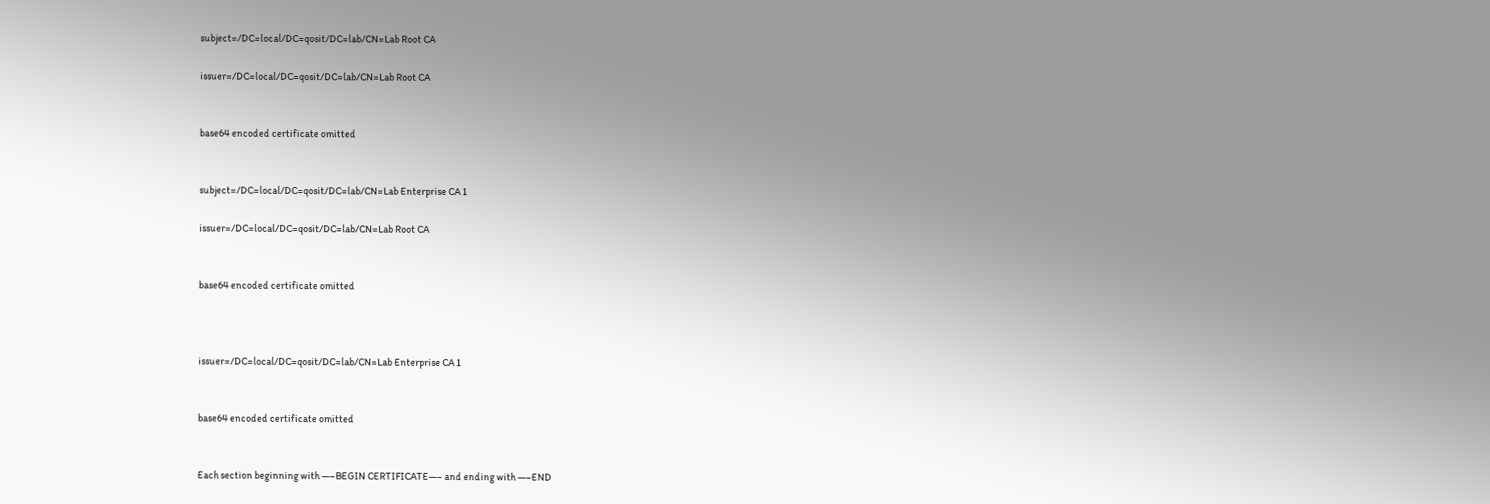subject=/DC=local/DC=qosit/DC=lab/CN=Lab Root CA

issuer=/DC=local/DC=qosit/DC=lab/CN=Lab Root CA


base64 encoded certificate omitted


subject=/DC=local/DC=qosit/DC=lab/CN=Lab Enterprise CA 1

issuer=/DC=local/DC=qosit/DC=lab/CN=Lab Root CA


base64 encoded certificate omitted



issuer=/DC=local/DC=qosit/DC=lab/CN=Lab Enterprise CA 1


base64 encoded certificate omitted


Each section beginning with —–BEGIN CERTIFICATE—– and ending with —–END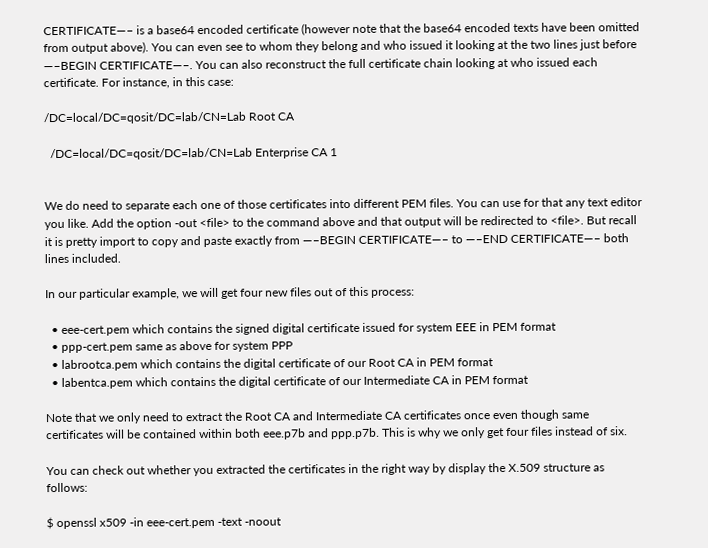CERTIFICATE—– is a base64 encoded certificate (however note that the base64 encoded texts have been omitted from output above). You can even see to whom they belong and who issued it looking at the two lines just before —–BEGIN CERTIFICATE—–. You can also reconstruct the full certificate chain looking at who issued each certificate. For instance, in this case:

/DC=local/DC=qosit/DC=lab/CN=Lab Root CA

  /DC=local/DC=qosit/DC=lab/CN=Lab Enterprise CA 1


We do need to separate each one of those certificates into different PEM files. You can use for that any text editor you like. Add the option -out <file> to the command above and that output will be redirected to <file>. But recall it is pretty import to copy and paste exactly from —–BEGIN CERTIFICATE—– to —–END CERTIFICATE—– both lines included.

In our particular example, we will get four new files out of this process:

  • eee-cert.pem which contains the signed digital certificate issued for system EEE in PEM format
  • ppp-cert.pem same as above for system PPP
  • labrootca.pem which contains the digital certificate of our Root CA in PEM format
  • labentca.pem which contains the digital certificate of our Intermediate CA in PEM format

Note that we only need to extract the Root CA and Intermediate CA certificates once even though same certificates will be contained within both eee.p7b and ppp.p7b. This is why we only get four files instead of six.

You can check out whether you extracted the certificates in the right way by display the X.509 structure as follows:

$ openssl x509 -in eee-cert.pem -text -noout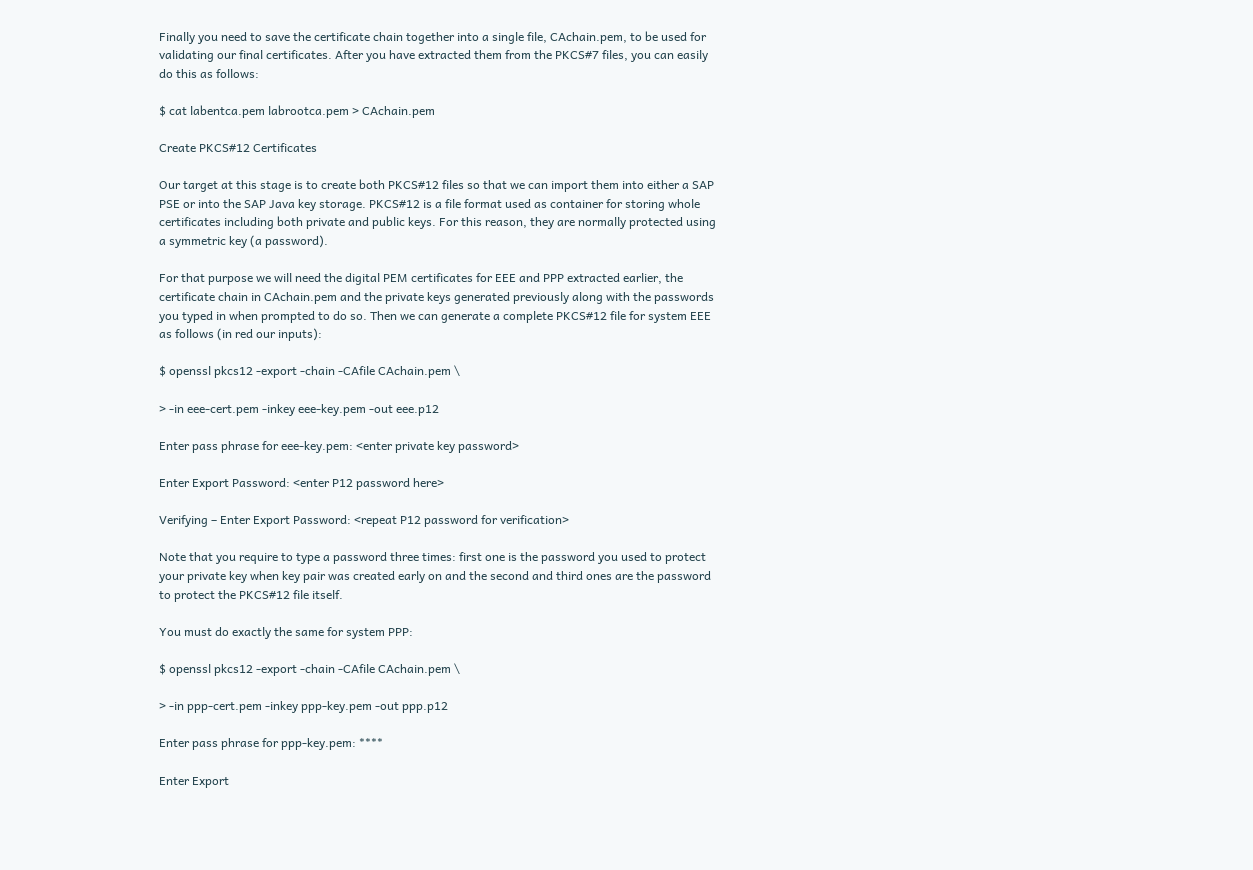Finally you need to save the certificate chain together into a single file, CAchain.pem, to be used for validating our final certificates. After you have extracted them from the PKCS#7 files, you can easily do this as follows:

$ cat labentca.pem labrootca.pem > CAchain.pem

Create PKCS#12 Certificates

Our target at this stage is to create both PKCS#12 files so that we can import them into either a SAP PSE or into the SAP Java key storage. PKCS#12 is a file format used as container for storing whole certificates including both private and public keys. For this reason, they are normally protected using a symmetric key (a password).

For that purpose we will need the digital PEM certificates for EEE and PPP extracted earlier, the certificate chain in CAchain.pem and the private keys generated previously along with the passwords you typed in when prompted to do so. Then we can generate a complete PKCS#12 file for system EEE as follows (in red our inputs):

$ openssl pkcs12 -export -chain -CAfile CAchain.pem \

> -in eee-cert.pem -inkey eee-key.pem -out eee.p12

Enter pass phrase for eee-key.pem: <enter private key password>

Enter Export Password: <enter P12 password here>

Verifying – Enter Export Password: <repeat P12 password for verification>

Note that you require to type a password three times: first one is the password you used to protect your private key when key pair was created early on and the second and third ones are the password to protect the PKCS#12 file itself.

You must do exactly the same for system PPP:

$ openssl pkcs12 -export -chain -CAfile CAchain.pem \

> -in ppp-cert.pem -inkey ppp-key.pem -out ppp.p12

Enter pass phrase for ppp-key.pem: ****

Enter Export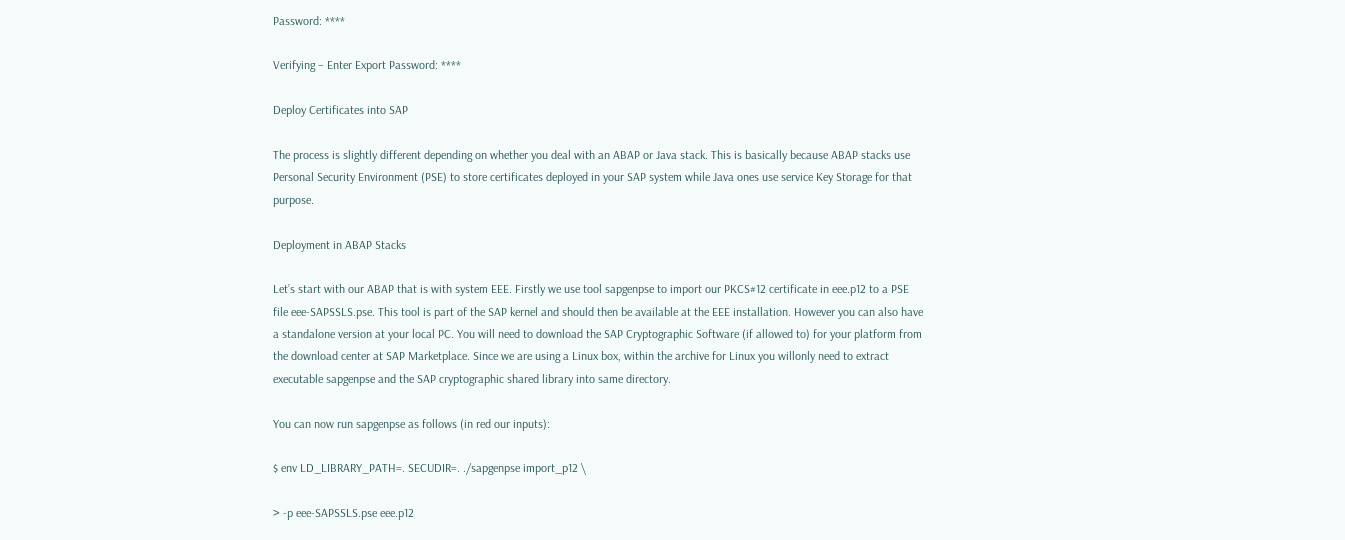Password: ****

Verifying – Enter Export Password: ****

Deploy Certificates into SAP

The process is slightly different depending on whether you deal with an ABAP or Java stack. This is basically because ABAP stacks use Personal Security Environment (PSE) to store certificates deployed in your SAP system while Java ones use service Key Storage for that purpose.

Deployment in ABAP Stacks

Let’s start with our ABAP that is with system EEE. Firstly we use tool sapgenpse to import our PKCS#12 certificate in eee.p12 to a PSE file eee-SAPSSLS.pse. This tool is part of the SAP kernel and should then be available at the EEE installation. However you can also have a standalone version at your local PC. You will need to download the SAP Cryptographic Software (if allowed to) for your platform from the download center at SAP Marketplace. Since we are using a Linux box, within the archive for Linux you willonly need to extract executable sapgenpse and the SAP cryptographic shared library into same directory.

You can now run sapgenpse as follows (in red our inputs):

$ env LD_LIBRARY_PATH=. SECUDIR=. ./sapgenpse import_p12 \

> -p eee-SAPSSLS.pse eee.p12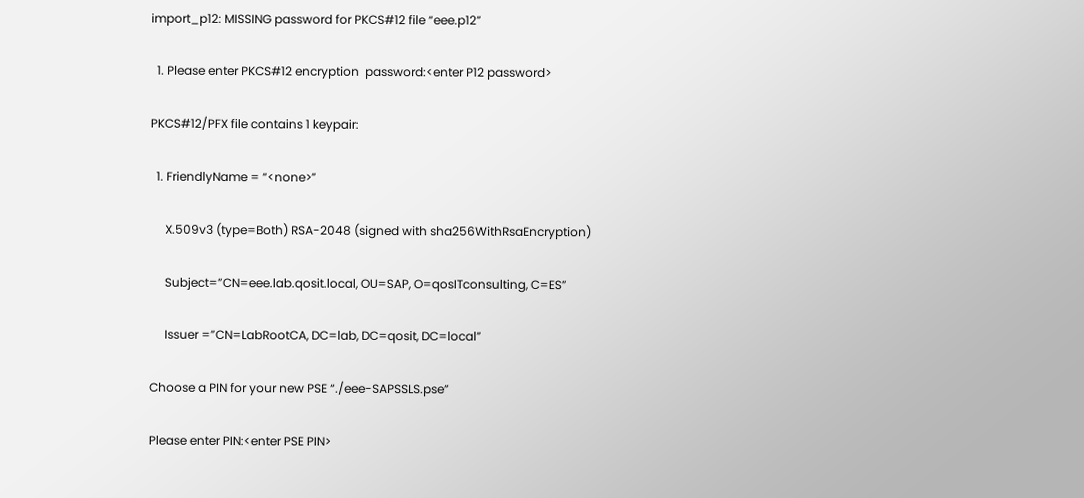import_p12: MISSING password for PKCS#12 file “eee.p12”

  1. Please enter PKCS#12 encryption  password:<enter P12 password>

PKCS#12/PFX file contains 1 keypair:

  1. FriendlyName = “<none>”

     X.509v3 (type=Both) RSA-2048 (signed with sha256WithRsaEncryption)

     Subject=”CN=eee.lab.qosit.local, OU=SAP, O=qosITconsulting, C=ES”

     Issuer =”CN=LabRootCA, DC=lab, DC=qosit, DC=local”

Choose a PIN for your new PSE “./eee-SAPSSLS.pse”

Please enter PIN:<enter PSE PIN>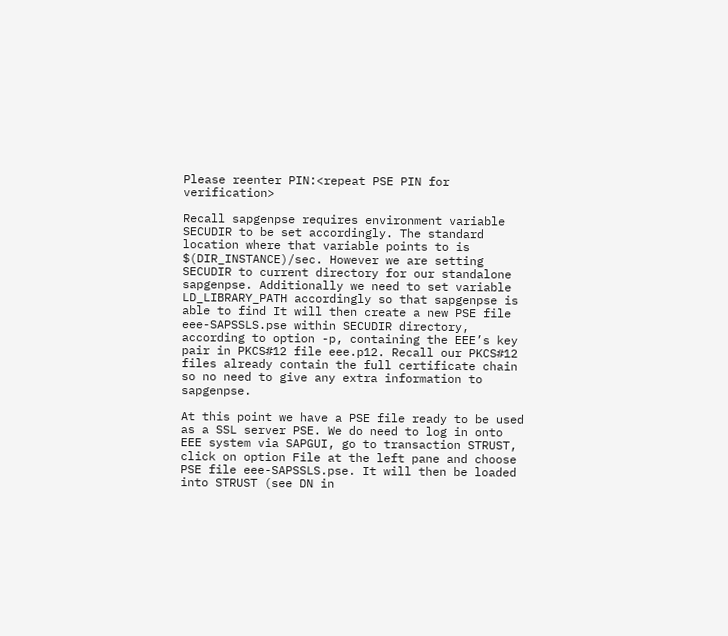Please reenter PIN:<repeat PSE PIN for verification>

Recall sapgenpse requires environment variable SECUDIR to be set accordingly. The standard location where that variable points to is $(DIR_INSTANCE)/sec. However we are setting SECUDIR to current directory for our standalone sapgenpse. Additionally we need to set variable LD_LIBRARY_PATH accordingly so that sapgenpse is able to find It will then create a new PSE file eee-SAPSSLS.pse within SECUDIR directory, according to option -p, containing the EEE’s key pair in PKCS#12 file eee.p12. Recall our PKCS#12 files already contain the full certificate chain so no need to give any extra information to sapgenpse.

At this point we have a PSE file ready to be used as a SSL server PSE. We do need to log in onto EEE system via SAPGUI, go to transaction STRUST, click on option File at the left pane and choose PSE file eee-SAPSSLS.pse. It will then be loaded into STRUST (see DN in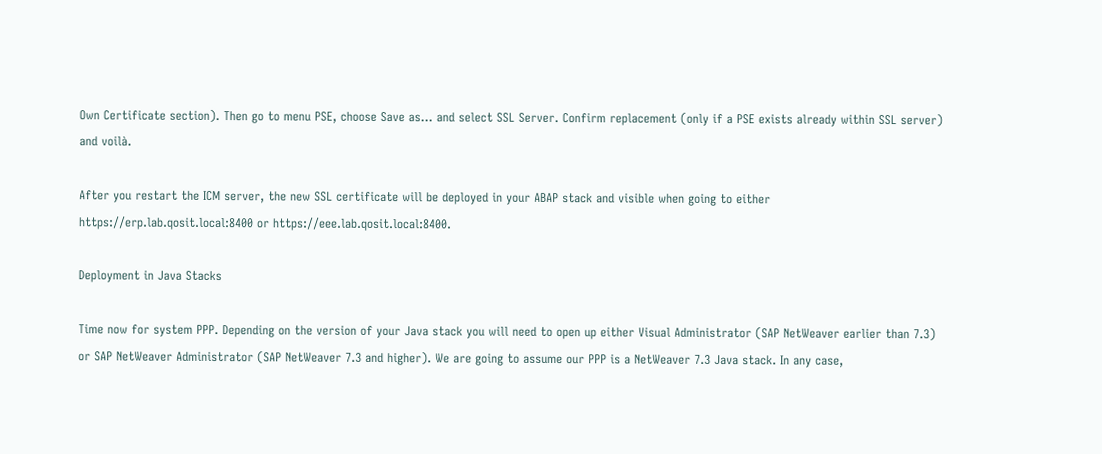Own Certificate section). Then go to menu PSE, choose Save as… and select SSL Server. Confirm replacement (only if a PSE exists already within SSL server) and voilà.

After you restart the ICM server, the new SSL certificate will be deployed in your ABAP stack and visible when going to either https://erp.lab.qosit.local:8400 or https://eee.lab.qosit.local:8400.

Deployment in Java Stacks

Time now for system PPP. Depending on the version of your Java stack you will need to open up either Visual Administrator (SAP NetWeaver earlier than 7.3) or SAP NetWeaver Administrator (SAP NetWeaver 7.3 and higher). We are going to assume our PPP is a NetWeaver 7.3 Java stack. In any case,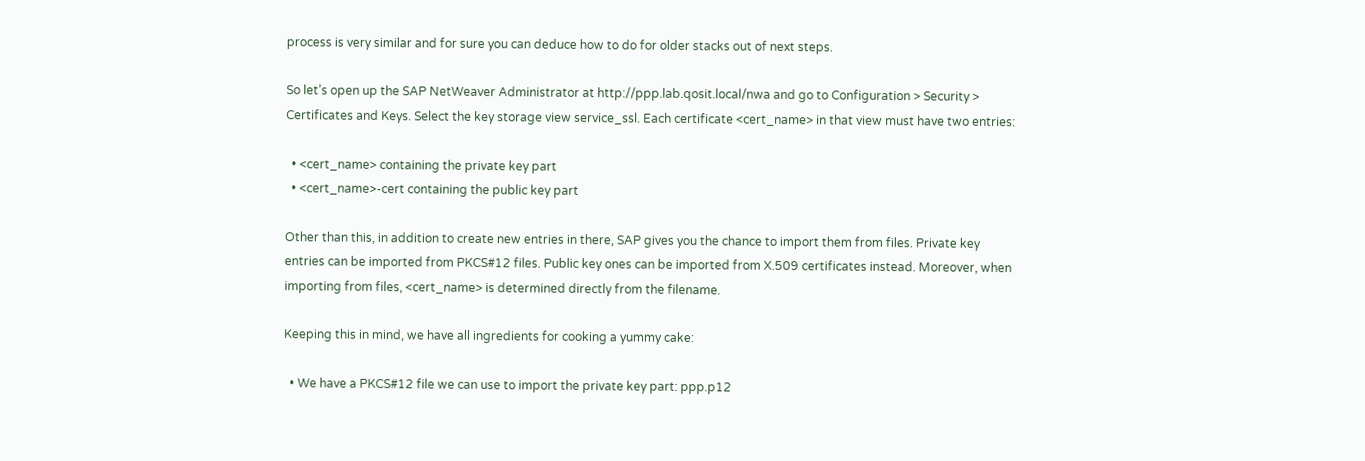process is very similar and for sure you can deduce how to do for older stacks out of next steps.

So let’s open up the SAP NetWeaver Administrator at http://ppp.lab.qosit.local/nwa and go to Configuration > Security > Certificates and Keys. Select the key storage view service_ssl. Each certificate <cert_name> in that view must have two entries:

  • <cert_name> containing the private key part
  • <cert_name>-cert containing the public key part

Other than this, in addition to create new entries in there, SAP gives you the chance to import them from files. Private key entries can be imported from PKCS#12 files. Public key ones can be imported from X.509 certificates instead. Moreover, when importing from files, <cert_name> is determined directly from the filename.

Keeping this in mind, we have all ingredients for cooking a yummy cake:

  • We have a PKCS#12 file we can use to import the private key part: ppp.p12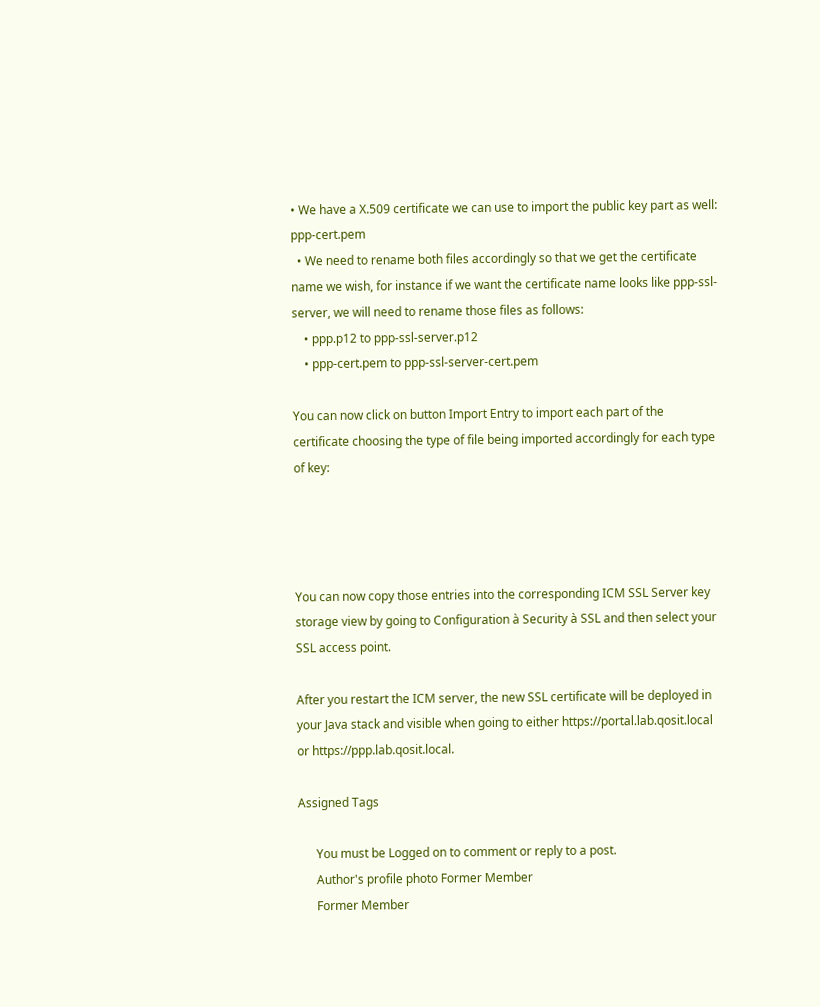• We have a X.509 certificate we can use to import the public key part as well: ppp-cert.pem
  • We need to rename both files accordingly so that we get the certificate name we wish, for instance if we want the certificate name looks like ppp-ssl-server, we will need to rename those files as follows:
    • ppp.p12 to ppp-ssl-server.p12
    • ppp-cert.pem to ppp-ssl-server-cert.pem

You can now click on button Import Entry to import each part of the certificate choosing the type of file being imported accordingly for each type of key:




You can now copy those entries into the corresponding ICM SSL Server key storage view by going to Configuration à Security à SSL and then select your SSL access point.

After you restart the ICM server, the new SSL certificate will be deployed in your Java stack and visible when going to either https://portal.lab.qosit.local or https://ppp.lab.qosit.local.

Assigned Tags

      You must be Logged on to comment or reply to a post.
      Author's profile photo Former Member
      Former Member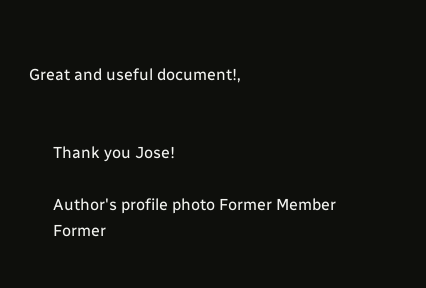Great and useful document!,


      Thank you Jose!

      Author's profile photo Former Member
      Former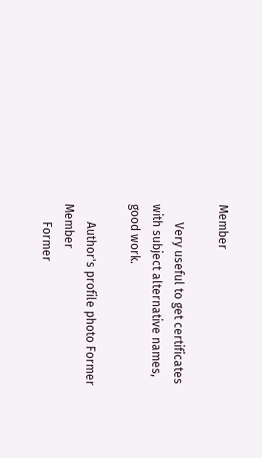Member

      Very useful to get certificates with subject alternative names, good work.

      Author's profile photo Former Member
      Former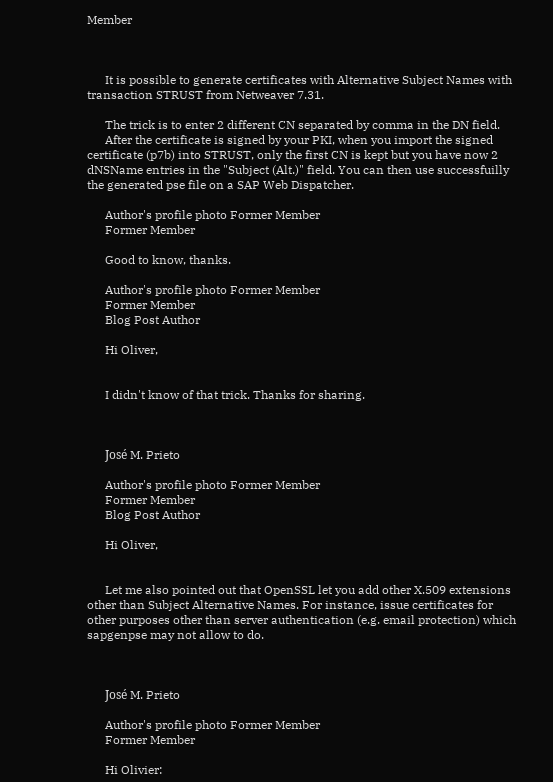Member



      It is possible to generate certificates with Alternative Subject Names with transaction STRUST from Netweaver 7.31.

      The trick is to enter 2 different CN separated by comma in the DN field.
      After the certificate is signed by your PKI, when you import the signed certificate (p7b) into STRUST, only the first CN is kept but you have now 2 dNSName entries in the "Subject (Alt.)" field. You can then use successfuilly the generated pse file on a SAP Web Dispatcher.

      Author's profile photo Former Member
      Former Member

      Good to know, thanks.

      Author's profile photo Former Member
      Former Member
      Blog Post Author

      Hi Oliver,


      I didn't know of that trick. Thanks for sharing.



      José M. Prieto

      Author's profile photo Former Member
      Former Member
      Blog Post Author

      Hi Oliver,


      Let me also pointed out that OpenSSL let you add other X.509 extensions other than Subject Alternative Names. For instance, issue certificates for other purposes other than server authentication (e.g. email protection) which sapgenpse may not allow to do.



      José M. Prieto

      Author's profile photo Former Member
      Former Member

      Hi Olivier: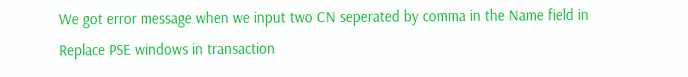We got error message when we input two CN seperated by comma in the Name field in Replace PSE windows in transaction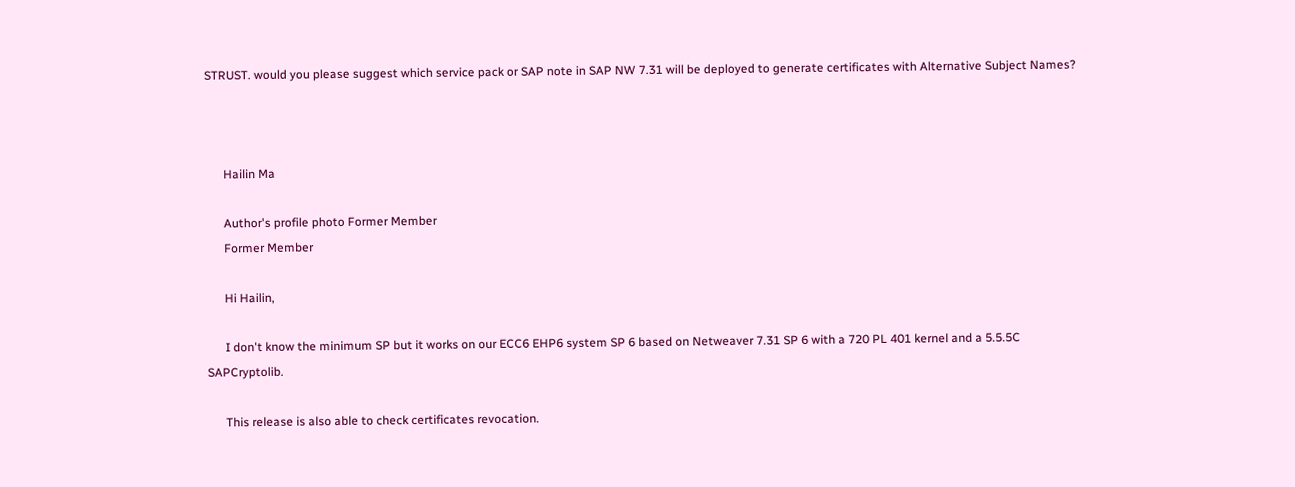STRUST. would you please suggest which service pack or SAP note in SAP NW 7.31 will be deployed to generate certificates with Alternative Subject Names?



      Hailin Ma

      Author's profile photo Former Member
      Former Member

      Hi Hailin,

      I don't know the minimum SP but it works on our ECC6 EHP6 system SP 6 based on Netweaver 7.31 SP 6 with a 720 PL 401 kernel and a 5.5.5C SAPCryptolib.

      This release is also able to check certificates revocation.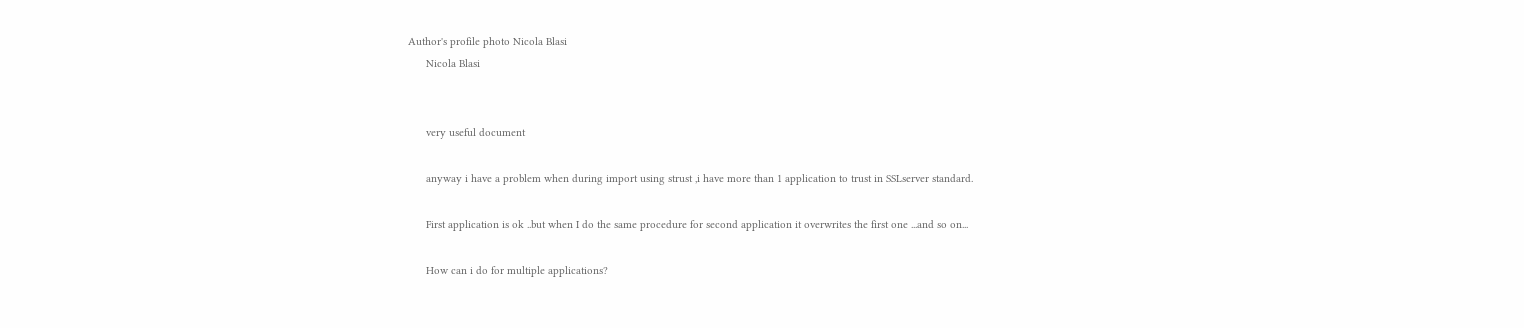Author's profile photo Nicola Blasi
      Nicola Blasi


      very useful document

      anyway i have a problem when during import using strust ,i have more than 1 application to trust in SSLserver standard.

      First application is ok ..but when I do the same procedure for second application it overwrites the first one ...and so on...

      How can i do for multiple applications?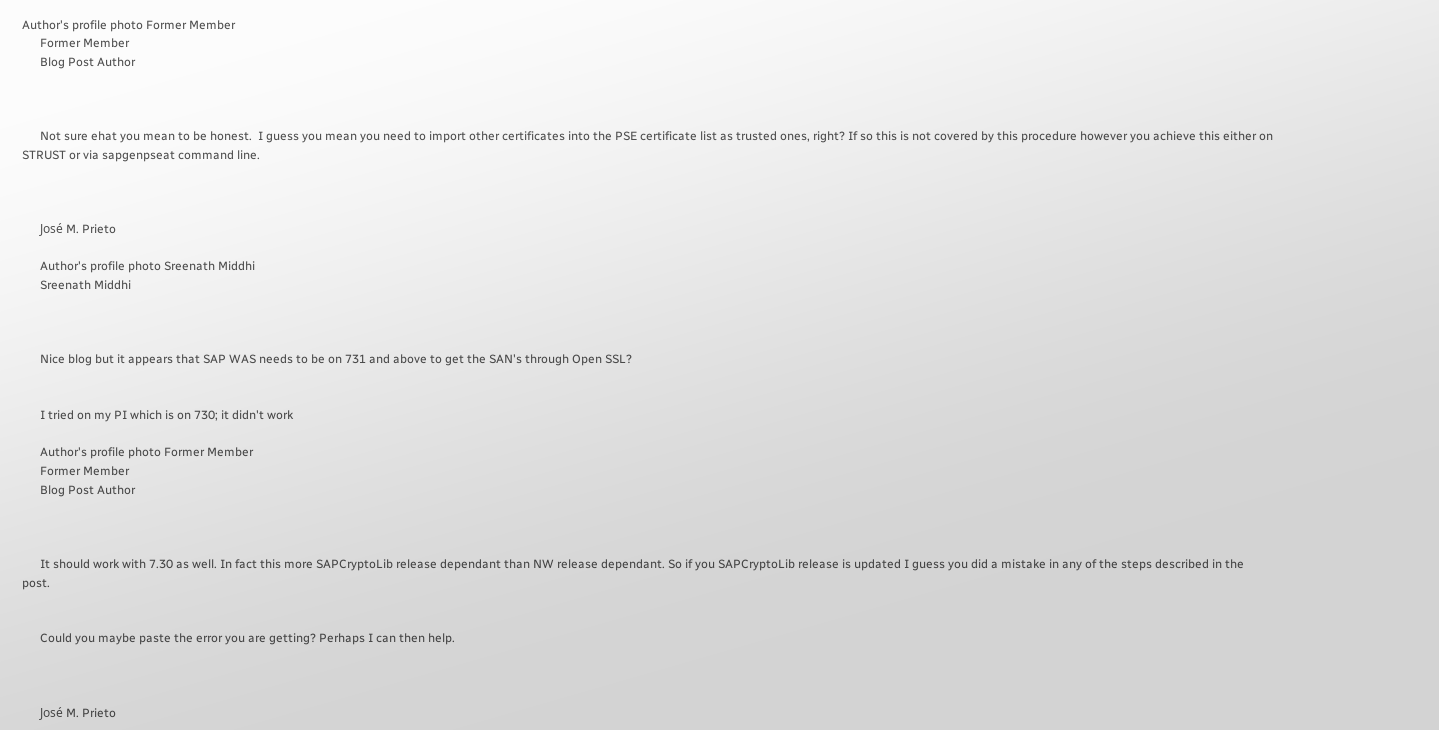Author's profile photo Former Member
      Former Member
      Blog Post Author



      Not sure ehat you mean to be honest.  I guess you mean you need to import other certificates into the PSE certificate list as trusted ones, right? If so this is not covered by this procedure however you achieve this either on STRUST or via sapgenpseat command line.



      José M. Prieto

      Author's profile photo Sreenath Middhi
      Sreenath Middhi



      Nice blog but it appears that SAP WAS needs to be on 731 and above to get the SAN's through Open SSL?


      I tried on my PI which is on 730; it didn't work

      Author's profile photo Former Member
      Former Member
      Blog Post Author



      It should work with 7.30 as well. In fact this more SAPCryptoLib release dependant than NW release dependant. So if you SAPCryptoLib release is updated I guess you did a mistake in any of the steps described in the post.


      Could you maybe paste the error you are getting? Perhaps I can then help.



      José M. Prieto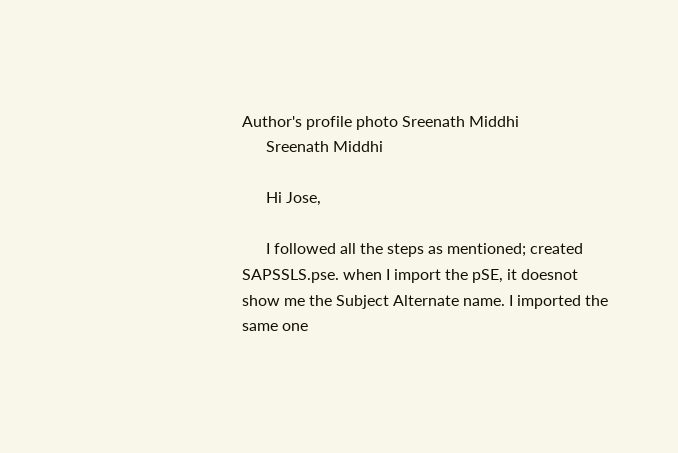Author's profile photo Sreenath Middhi
      Sreenath Middhi

      Hi Jose,

      I followed all the steps as mentioned; created SAPSSLS.pse. when I import the pSE, it doesnot show me the Subject Alternate name. I imported the same one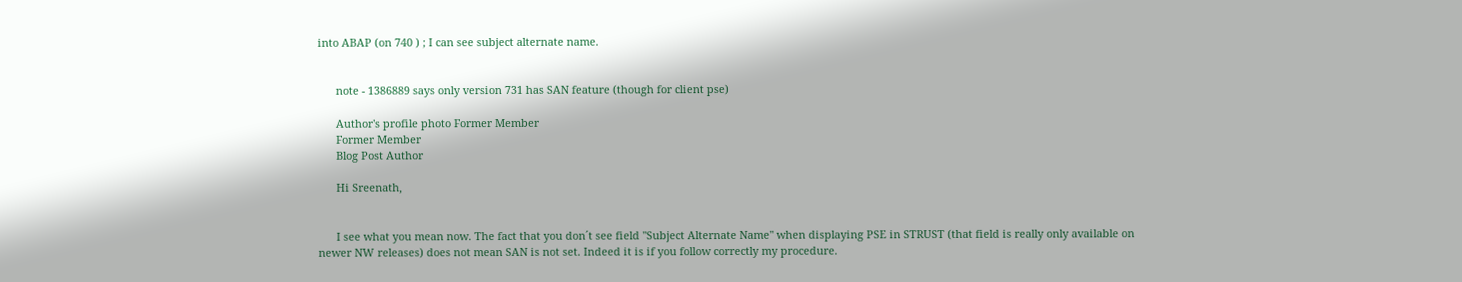into ABAP (on 740 ) ; I can see subject alternate name.


      note - 1386889 says only version 731 has SAN feature (though for client pse)

      Author's profile photo Former Member
      Former Member
      Blog Post Author

      Hi Sreenath,


      I see what you mean now. The fact that you don´t see field "Subject Alternate Name" when displaying PSE in STRUST (that field is really only available on newer NW releases) does not mean SAN is not set. Indeed it is if you follow correctly my procedure.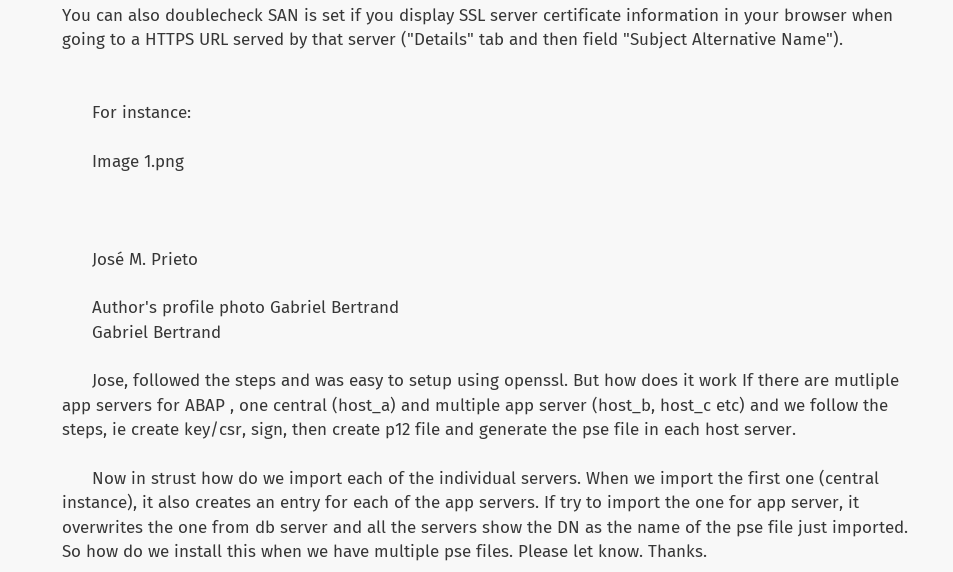You can also doublecheck SAN is set if you display SSL server certificate information in your browser when going to a HTTPS URL served by that server ("Details" tab and then field "Subject Alternative Name").


      For instance:

      Image 1.png



      José M. Prieto

      Author's profile photo Gabriel Bertrand
      Gabriel Bertrand

      Jose, followed the steps and was easy to setup using openssl. But how does it work If there are mutliple app servers for ABAP , one central (host_a) and multiple app server (host_b, host_c etc) and we follow the steps, ie create key/csr, sign, then create p12 file and generate the pse file in each host server.

      Now in strust how do we import each of the individual servers. When we import the first one (central instance), it also creates an entry for each of the app servers. If try to import the one for app server, it overwrites the one from db server and all the servers show the DN as the name of the pse file just imported. So how do we install this when we have multiple pse files. Please let know. Thanks.